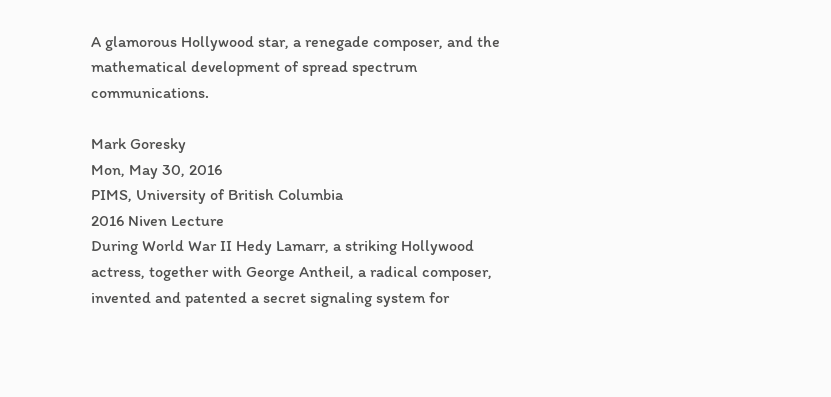A glamorous Hollywood star, a renegade composer, and the mathematical development of spread spectrum communications.

Mark Goresky
Mon, May 30, 2016
PIMS, University of British Columbia
2016 Niven Lecture
During World War II Hedy Lamarr, a striking Hollywood actress, together with George Antheil, a radical composer, invented and patented a secret signaling system for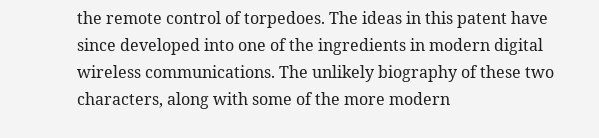the remote control of torpedoes. The ideas in this patent have since developed into one of the ingredients in modern digital wireless communications. The unlikely biography of these two characters, along with some of the more modern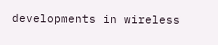developments in wireless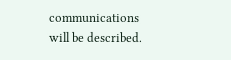communications will be described.